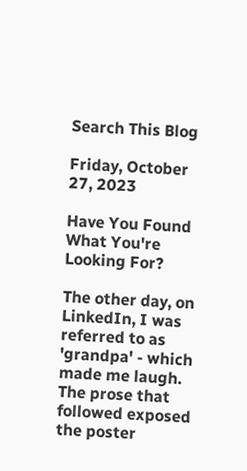Search This Blog

Friday, October 27, 2023

Have You Found What You're Looking For?

The other day, on LinkedIn, I was referred to as 'grandpa' - which made me laugh.  The prose that followed exposed the poster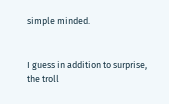simple minded.


I guess in addition to surprise, the troll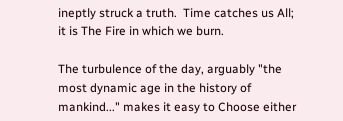ineptly struck a truth.  Time catches us All; it is The Fire in which we burn.

The turbulence of the day, arguably "the most dynamic age in the history of mankind..." makes it easy to Choose either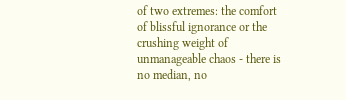of two extremes: the comfort of blissful ignorance or the crushing weight of unmanageable chaos - there is no median, no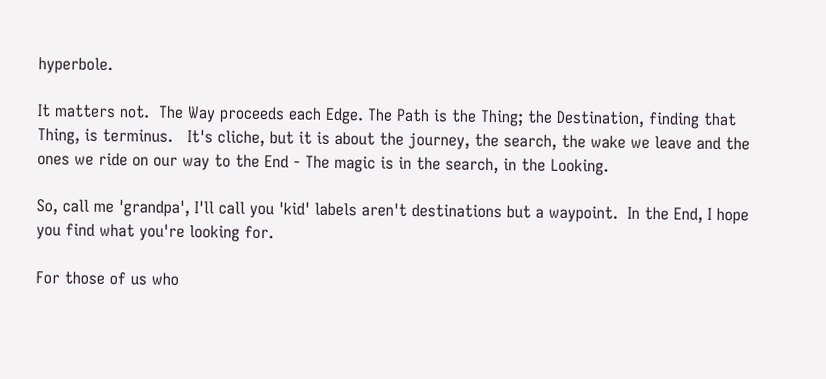hyperbole.

It matters not.  The Way proceeds each Edge. The Path is the Thing; the Destination, finding that Thing, is terminus.   It's cliche, but it is about the journey, the search, the wake we leave and the ones we ride on our way to the End - The magic is in the search, in the Looking.

So, call me 'grandpa', I'll call you 'kid' labels aren't destinations but a waypoint.  In the End, I hope you find what you're looking for.

For those of us who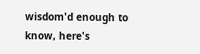wisdom'd enough to know, here's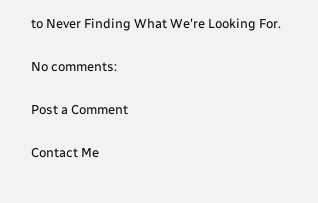to Never Finding What We're Looking For.

No comments:

Post a Comment

Contact Me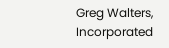Greg Walters, Incorporated